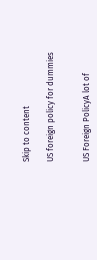Skip to content

US foreign policy for dummies


US Foreign PolicyA lot of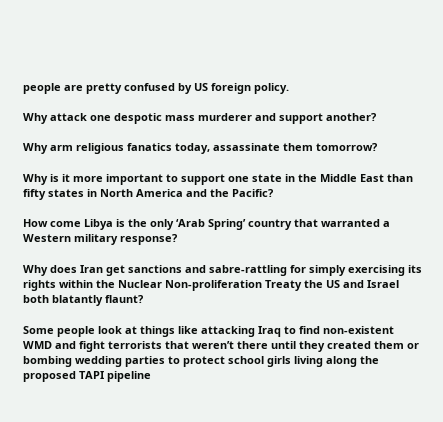people are pretty confused by US foreign policy.

Why attack one despotic mass murderer and support another?

Why arm religious fanatics today, assassinate them tomorrow?

Why is it more important to support one state in the Middle East than fifty states in North America and the Pacific?

How come Libya is the only ‘Arab Spring’ country that warranted a Western military response?

Why does Iran get sanctions and sabre-rattling for simply exercising its rights within the Nuclear Non-proliferation Treaty the US and Israel both blatantly flaunt?

Some people look at things like attacking Iraq to find non-existent WMD and fight terrorists that weren’t there until they created them or bombing wedding parties to protect school girls living along the proposed TAPI pipeline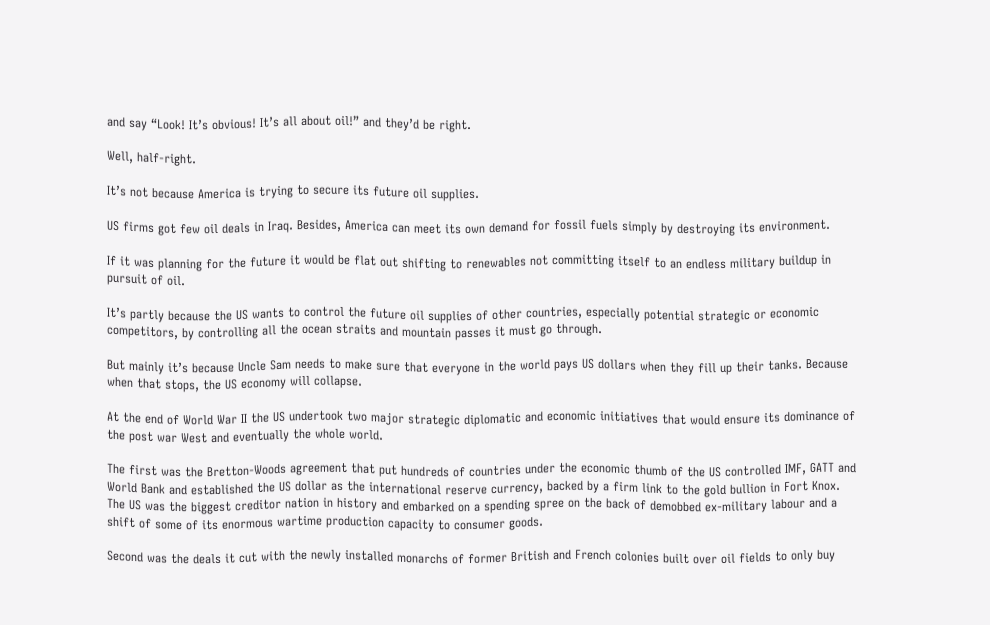and say “Look! It’s obvious! It’s all about oil!” and they’d be right.

Well, half-right.

It’s not because America is trying to secure its future oil supplies.

US firms got few oil deals in Iraq. Besides, America can meet its own demand for fossil fuels simply by destroying its environment.

If it was planning for the future it would be flat out shifting to renewables not committing itself to an endless military buildup in pursuit of oil.

It’s partly because the US wants to control the future oil supplies of other countries, especially potential strategic or economic competitors, by controlling all the ocean straits and mountain passes it must go through.

But mainly it’s because Uncle Sam needs to make sure that everyone in the world pays US dollars when they fill up their tanks. Because when that stops, the US economy will collapse.

At the end of World War II the US undertook two major strategic diplomatic and economic initiatives that would ensure its dominance of the post war West and eventually the whole world.

The first was the Bretton-Woods agreement that put hundreds of countries under the economic thumb of the US controlled IMF, GATT and World Bank and established the US dollar as the international reserve currency, backed by a firm link to the gold bullion in Fort Knox. The US was the biggest creditor nation in history and embarked on a spending spree on the back of demobbed ex-military labour and a shift of some of its enormous wartime production capacity to consumer goods.

Second was the deals it cut with the newly installed monarchs of former British and French colonies built over oil fields to only buy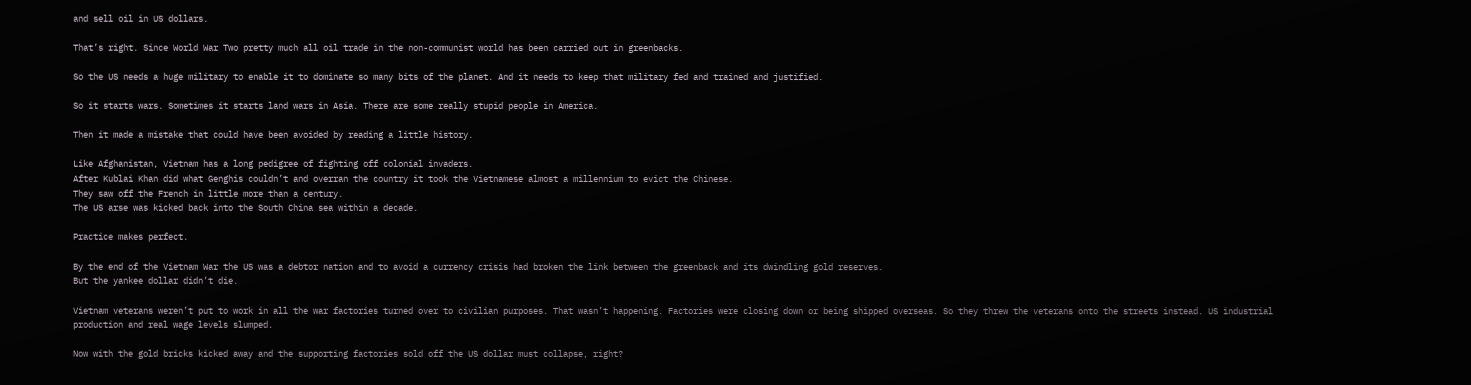and sell oil in US dollars.

That’s right. Since World War Two pretty much all oil trade in the non-communist world has been carried out in greenbacks.

So the US needs a huge military to enable it to dominate so many bits of the planet. And it needs to keep that military fed and trained and justified.

So it starts wars. Sometimes it starts land wars in Asia. There are some really stupid people in America.

Then it made a mistake that could have been avoided by reading a little history.

Like Afghanistan, Vietnam has a long pedigree of fighting off colonial invaders.
After Kublai Khan did what Genghis couldn’t and overran the country it took the Vietnamese almost a millennium to evict the Chinese.
They saw off the French in little more than a century.
The US arse was kicked back into the South China sea within a decade.

Practice makes perfect.

By the end of the Vietnam War the US was a debtor nation and to avoid a currency crisis had broken the link between the greenback and its dwindling gold reserves.
But the yankee dollar didn’t die.

Vietnam veterans weren’t put to work in all the war factories turned over to civilian purposes. That wasn’t happening. Factories were closing down or being shipped overseas. So they threw the veterans onto the streets instead. US industrial production and real wage levels slumped.

Now with the gold bricks kicked away and the supporting factories sold off the US dollar must collapse, right?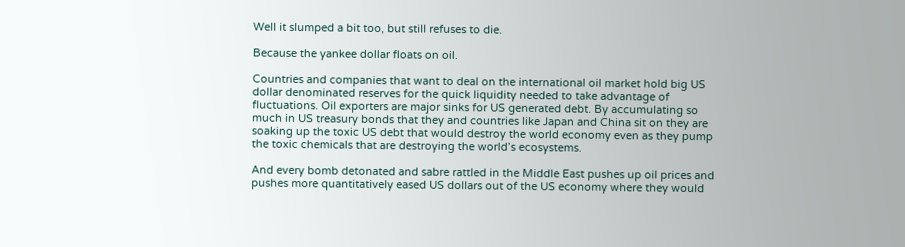Well it slumped a bit too, but still refuses to die.

Because the yankee dollar floats on oil.

Countries and companies that want to deal on the international oil market hold big US dollar denominated reserves for the quick liquidity needed to take advantage of fluctuations. Oil exporters are major sinks for US generated debt. By accumulating so much in US treasury bonds that they and countries like Japan and China sit on they are soaking up the toxic US debt that would destroy the world economy even as they pump the toxic chemicals that are destroying the world’s ecosystems.

And every bomb detonated and sabre rattled in the Middle East pushes up oil prices and pushes more quantitatively eased US dollars out of the US economy where they would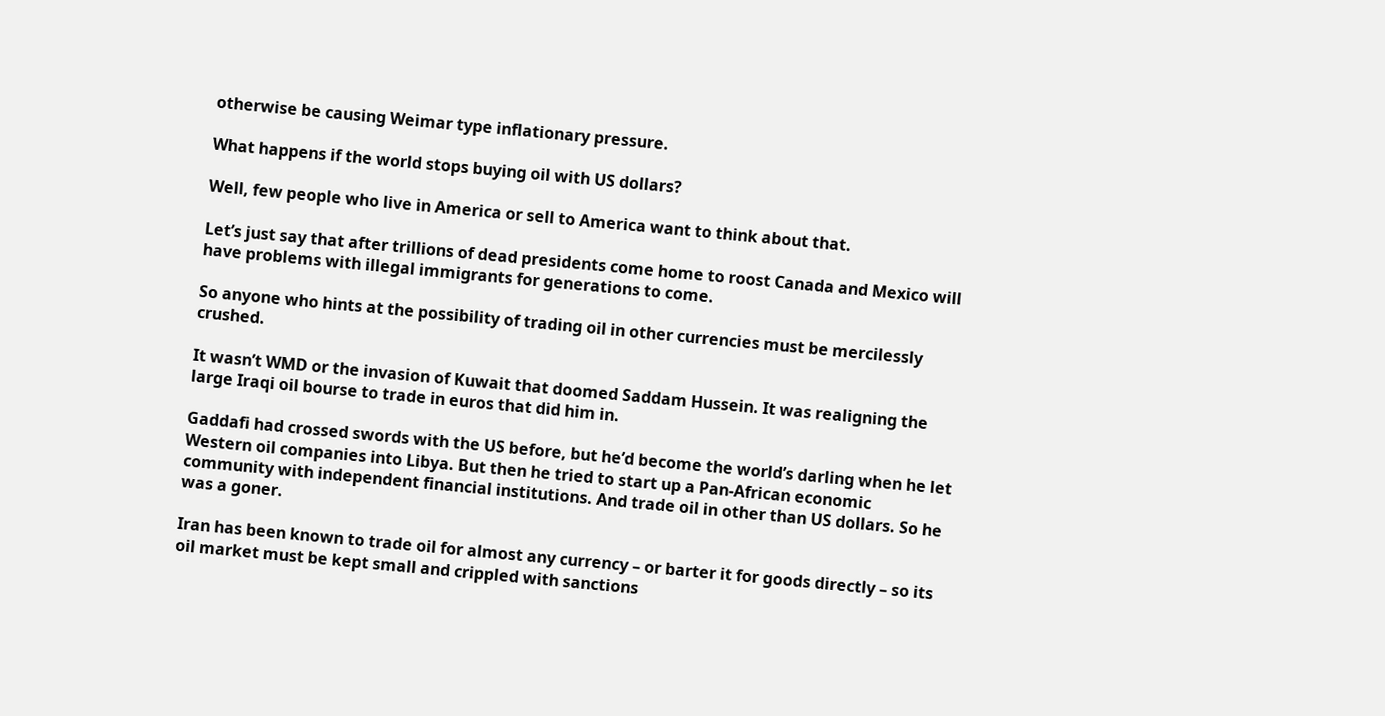otherwise be causing Weimar type inflationary pressure.

What happens if the world stops buying oil with US dollars?

Well, few people who live in America or sell to America want to think about that.

Let’s just say that after trillions of dead presidents come home to roost Canada and Mexico will have problems with illegal immigrants for generations to come.

So anyone who hints at the possibility of trading oil in other currencies must be mercilessly crushed.

It wasn’t WMD or the invasion of Kuwait that doomed Saddam Hussein. It was realigning the large Iraqi oil bourse to trade in euros that did him in.

Gaddafi had crossed swords with the US before, but he’d become the world’s darling when he let Western oil companies into Libya. But then he tried to start up a Pan-African economic community with independent financial institutions. And trade oil in other than US dollars. So he was a goner.

Iran has been known to trade oil for almost any currency – or barter it for goods directly – so its oil market must be kept small and crippled with sanctions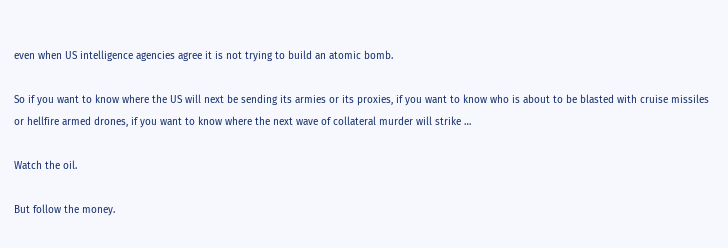even when US intelligence agencies agree it is not trying to build an atomic bomb.

So if you want to know where the US will next be sending its armies or its proxies, if you want to know who is about to be blasted with cruise missiles or hellfire armed drones, if you want to know where the next wave of collateral murder will strike …

Watch the oil.

But follow the money.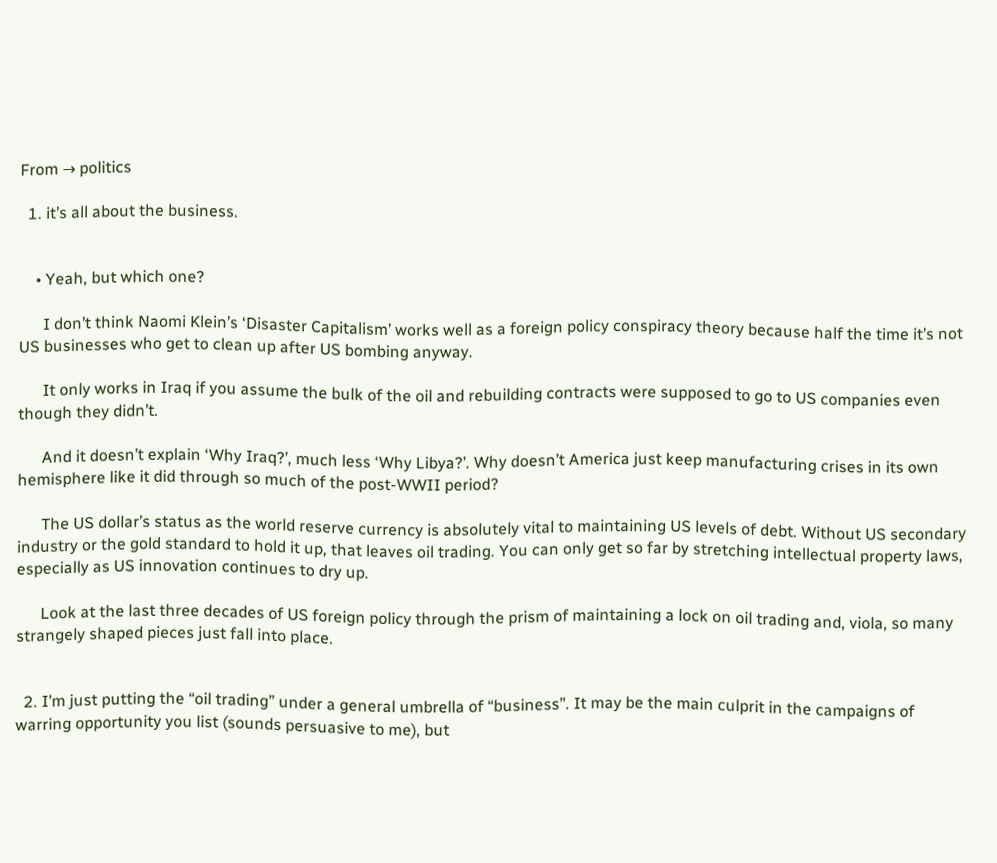From → politics

  1. it’s all about the business.


    • Yeah, but which one?

      I don’t think Naomi Klein’s ‘Disaster Capitalism’ works well as a foreign policy conspiracy theory because half the time it’s not US businesses who get to clean up after US bombing anyway.

      It only works in Iraq if you assume the bulk of the oil and rebuilding contracts were supposed to go to US companies even though they didn’t.

      And it doesn’t explain ‘Why Iraq?’, much less ‘Why Libya?’. Why doesn’t America just keep manufacturing crises in its own hemisphere like it did through so much of the post-WWII period?

      The US dollar’s status as the world reserve currency is absolutely vital to maintaining US levels of debt. Without US secondary industry or the gold standard to hold it up, that leaves oil trading. You can only get so far by stretching intellectual property laws, especially as US innovation continues to dry up.

      Look at the last three decades of US foreign policy through the prism of maintaining a lock on oil trading and, viola, so many strangely shaped pieces just fall into place.


  2. I’m just putting the “oil trading” under a general umbrella of “business”. It may be the main culprit in the campaigns of warring opportunity you list (sounds persuasive to me), but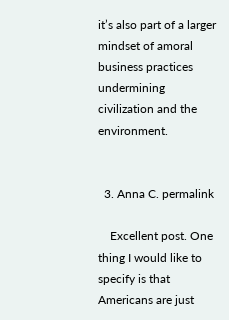it’s also part of a larger mindset of amoral business practices undermining civilization and the environment.


  3. Anna C. permalink

    Excellent post. One thing I would like to specify is that Americans are just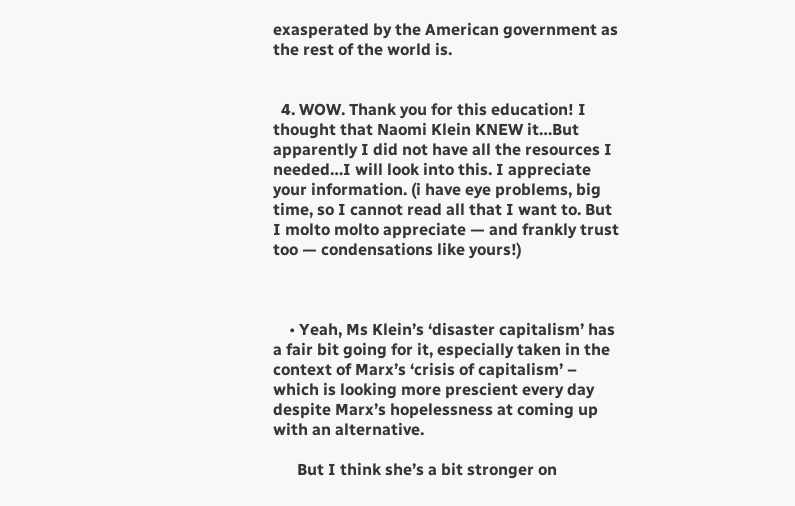exasperated by the American government as the rest of the world is.


  4. WOW. Thank you for this education! I thought that Naomi Klein KNEW it…But apparently I did not have all the resources I needed…I will look into this. I appreciate your information. (i have eye problems, big time, so I cannot read all that I want to. But I molto molto appreciate — and frankly trust too — condensations like yours!)



    • Yeah, Ms Klein’s ‘disaster capitalism’ has a fair bit going for it, especially taken in the context of Marx’s ‘crisis of capitalism’ – which is looking more prescient every day despite Marx’s hopelessness at coming up with an alternative.

      But I think she’s a bit stronger on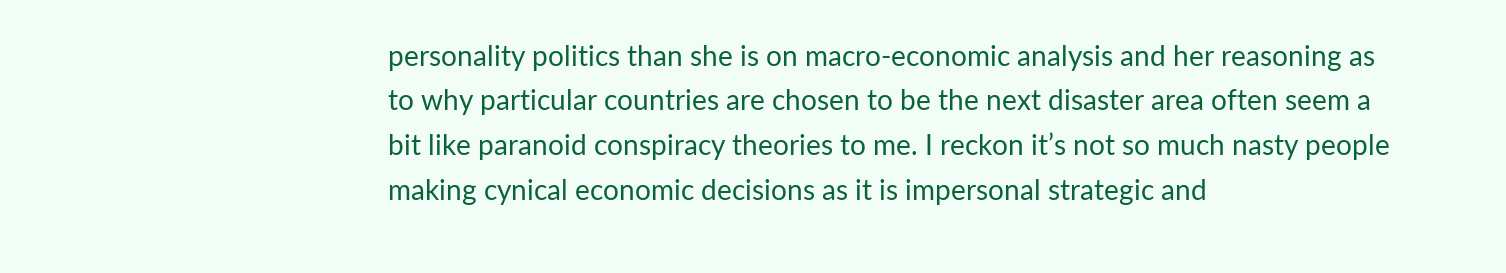personality politics than she is on macro-economic analysis and her reasoning as to why particular countries are chosen to be the next disaster area often seem a bit like paranoid conspiracy theories to me. I reckon it’s not so much nasty people making cynical economic decisions as it is impersonal strategic and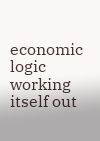economic logic working itself out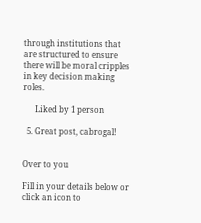through institutions that are structured to ensure there will be moral cripples in key decision making roles.

      Liked by 1 person

  5. Great post, cabrogal!


Over to you

Fill in your details below or click an icon to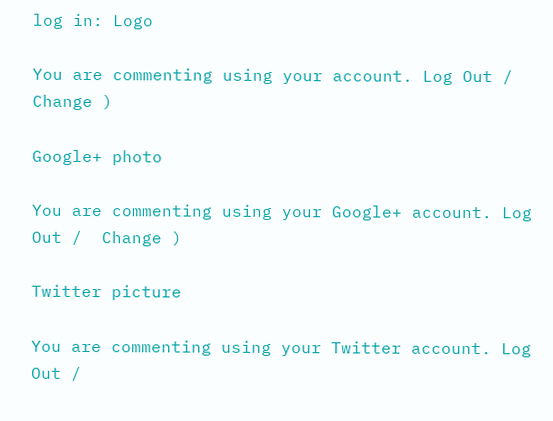log in: Logo

You are commenting using your account. Log Out /  Change )

Google+ photo

You are commenting using your Google+ account. Log Out /  Change )

Twitter picture

You are commenting using your Twitter account. Log Out /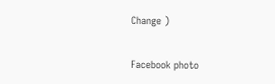Change )

Facebook photo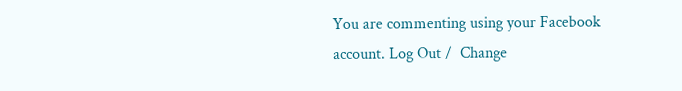You are commenting using your Facebook account. Log Out /  Change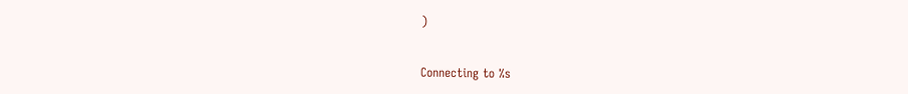)


Connecting to %s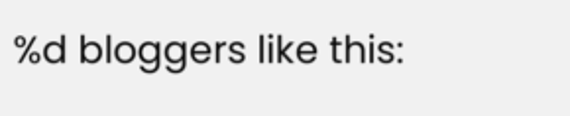%d bloggers like this: